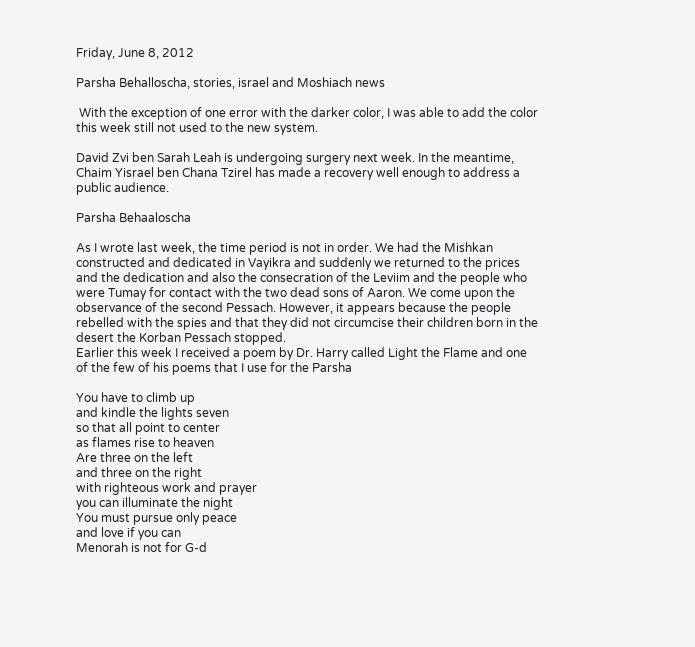Friday, June 8, 2012

Parsha Behalloscha, stories, israel and Moshiach news

 With the exception of one error with the darker color, I was able to add the color this week still not used to the new system.

David Zvi ben Sarah Leah is undergoing surgery next week. In the meantime, Chaim Yisrael ben Chana Tzirel has made a recovery well enough to address a public audience.

Parsha Behaaloscha

As I wrote last week, the time period is not in order. We had the Mishkan constructed and dedicated in Vayikra and suddenly we returned to the prices and the dedication and also the consecration of the Leviim and the people who were Tumay for contact with the two dead sons of Aaron. We come upon the observance of the second Pessach. However, it appears because the people rebelled with the spies and that they did not circumcise their children born in the desert the Korban Pessach stopped.
Earlier this week I received a poem by Dr. Harry called Light the Flame and one of the few of his poems that I use for the Parsha

You have to climb up
and kindle the lights seven
so that all point to center
as flames rise to heaven
Are three on the left
and three on the right
with righteous work and prayer
you can illuminate the night
You must pursue only peace
and love if you can
Menorah is not for G-d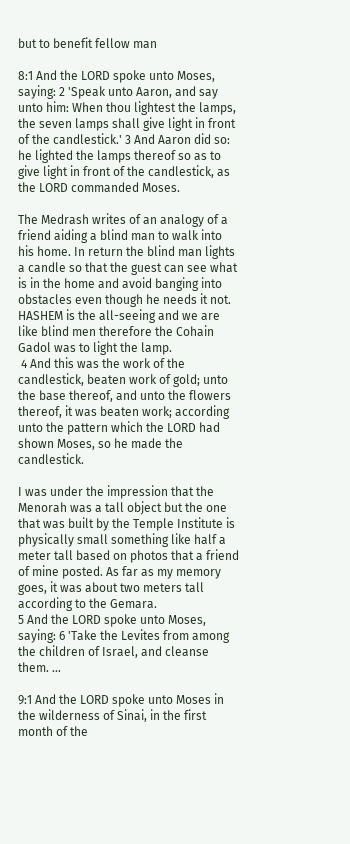but to benefit fellow man

8:1 And the LORD spoke unto Moses, saying: 2 'Speak unto Aaron, and say unto him: When thou lightest the lamps, the seven lamps shall give light in front of the candlestick.' 3 And Aaron did so: he lighted the lamps thereof so as to give light in front of the candlestick, as the LORD commanded Moses.

The Medrash writes of an analogy of a friend aiding a blind man to walk into his home. In return the blind man lights a candle so that the guest can see what is in the home and avoid banging into obstacles even though he needs it not. HASHEM is the all-seeing and we are like blind men therefore the Cohain Gadol was to light the lamp.
 4 And this was the work of the candlestick, beaten work of gold; unto the base thereof, and unto the flowers thereof, it was beaten work; according unto the pattern which the LORD had shown Moses, so he made the candlestick.

I was under the impression that the Menorah was a tall object but the one that was built by the Temple Institute is physically small something like half a meter tall based on photos that a friend of mine posted. As far as my memory goes, it was about two meters tall according to the Gemara.
5 And the LORD spoke unto Moses, saying: 6 'Take the Levites from among the children of Israel, and cleanse them. …

9:1 And the LORD spoke unto Moses in the wilderness of Sinai, in the first month of the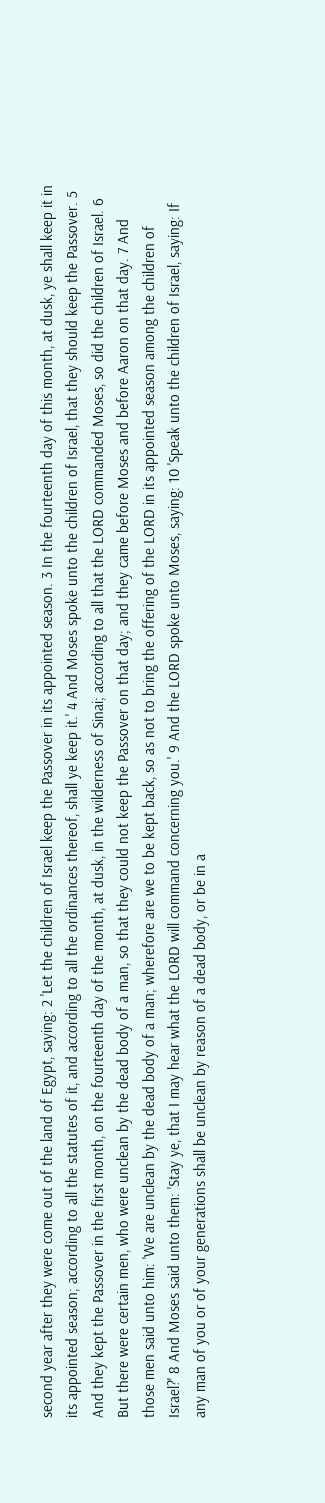second year after they were come out of the land of Egypt, saying: 2 'Let the children of Israel keep the Passover in its appointed season. 3 In the fourteenth day of this month, at dusk, ye shall keep it in its appointed season; according to all the statutes of it, and according to all the ordinances thereof, shall ye keep it.' 4 And Moses spoke unto the children of Israel, that they should keep the Passover. 5 And they kept the Passover in the first month, on the fourteenth day of the month, at dusk, in the wilderness of Sinai; according to all that the LORD commanded Moses, so did the children of Israel. 6 But there were certain men, who were unclean by the dead body of a man, so that they could not keep the Passover on that day; and they came before Moses and before Aaron on that day. 7 And those men said unto him: 'We are unclean by the dead body of a man; wherefore are we to be kept back, so as not to bring the offering of the LORD in its appointed season among the children of Israel?' 8 And Moses said unto them: 'Stay ye, that I may hear what the LORD will command concerning you.' 9 And the LORD spoke unto Moses, saying: 10 'Speak unto the children of Israel, saying: If any man of you or of your generations shall be unclean by reason of a dead body, or be in a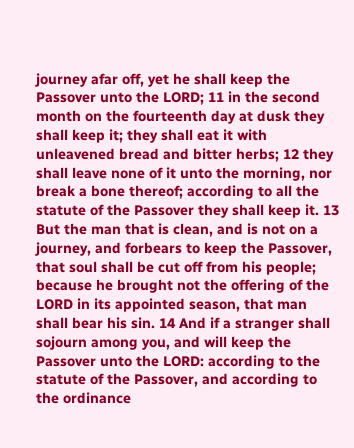journey afar off, yet he shall keep the Passover unto the LORD; 11 in the second month on the fourteenth day at dusk they shall keep it; they shall eat it with unleavened bread and bitter herbs; 12 they shall leave none of it unto the morning, nor break a bone thereof; according to all the statute of the Passover they shall keep it. 13 But the man that is clean, and is not on a journey, and forbears to keep the Passover, that soul shall be cut off from his people; because he brought not the offering of the LORD in its appointed season, that man shall bear his sin. 14 And if a stranger shall sojourn among you, and will keep the Passover unto the LORD: according to the statute of the Passover, and according to the ordinance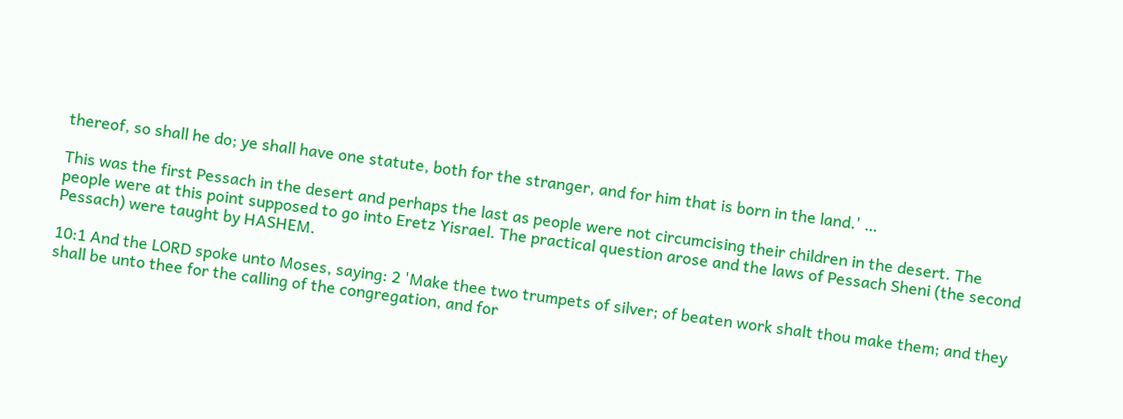thereof, so shall he do; ye shall have one statute, both for the stranger, and for him that is born in the land.' …

This was the first Pessach in the desert and perhaps the last as people were not circumcising their children in the desert. The people were at this point supposed to go into Eretz Yisrael. The practical question arose and the laws of Pessach Sheni (the second Pessach) were taught by HASHEM.

10:1 And the LORD spoke unto Moses, saying: 2 'Make thee two trumpets of silver; of beaten work shalt thou make them; and they shall be unto thee for the calling of the congregation, and for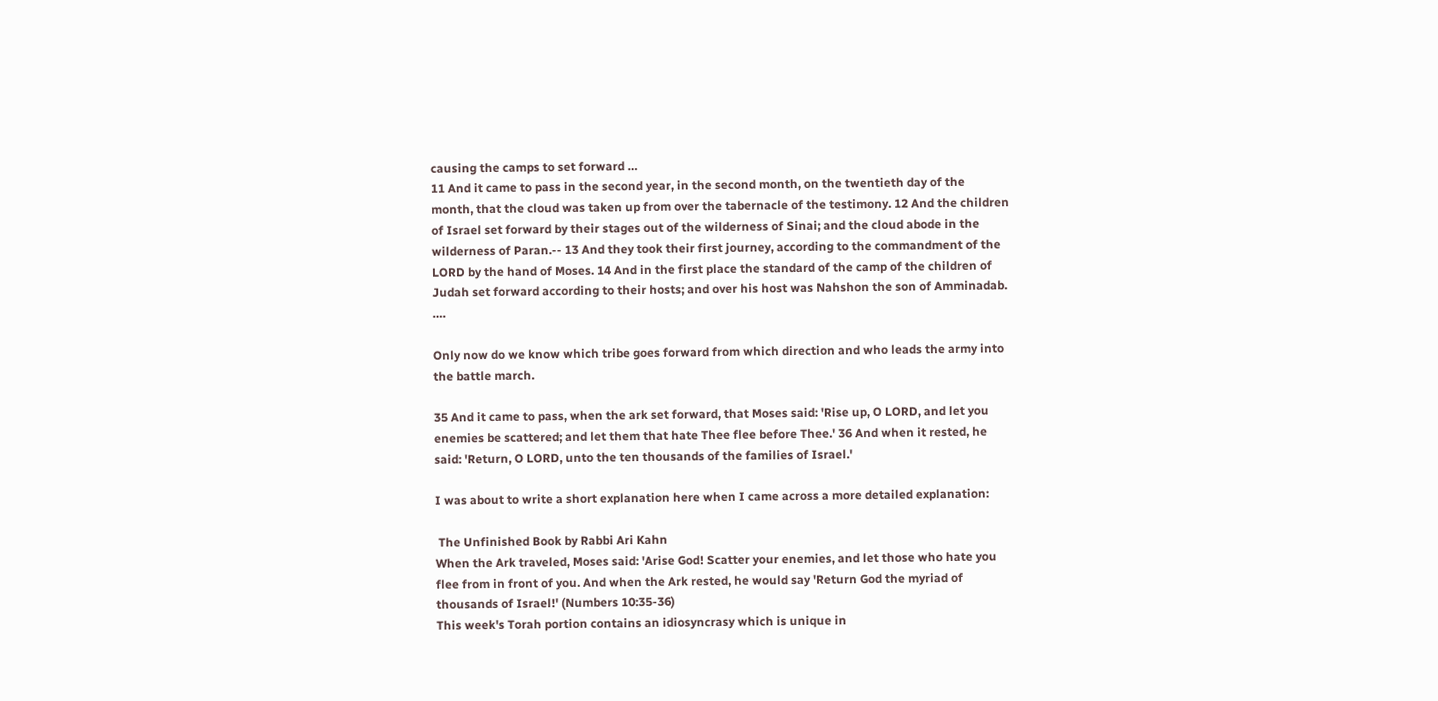causing the camps to set forward …
11 And it came to pass in the second year, in the second month, on the twentieth day of the month, that the cloud was taken up from over the tabernacle of the testimony. 12 And the children of Israel set forward by their stages out of the wilderness of Sinai; and the cloud abode in the wilderness of Paran.-- 13 And they took their first journey, according to the commandment of the LORD by the hand of Moses. 14 And in the first place the standard of the camp of the children of Judah set forward according to their hosts; and over his host was Nahshon the son of Amminadab. ….

Only now do we know which tribe goes forward from which direction and who leads the army into the battle march.

35 And it came to pass, when the ark set forward, that Moses said: 'Rise up, O LORD, and let you enemies be scattered; and let them that hate Thee flee before Thee.' 36 And when it rested, he said: 'Return, O LORD, unto the ten thousands of the families of Israel.'

I was about to write a short explanation here when I came across a more detailed explanation:

 The Unfinished Book by Rabbi Ari Kahn
When the Ark traveled, Moses said: 'Arise God! Scatter your enemies, and let those who hate you flee from in front of you. And when the Ark rested, he would say 'Return God the myriad of thousands of Israel!' (Numbers 10:35-36)
This week's Torah portion contains an idiosyncrasy which is unique in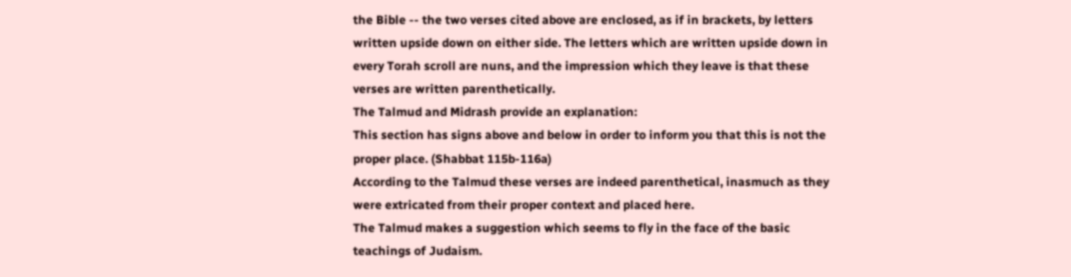the Bible -- the two verses cited above are enclosed, as if in brackets, by letters written upside down on either side. The letters which are written upside down in every Torah scroll are nuns, and the impression which they leave is that these verses are written parenthetically.
The Talmud and Midrash provide an explanation:
This section has signs above and below in order to inform you that this is not the proper place. (Shabbat 115b-116a)
According to the Talmud these verses are indeed parenthetical, inasmuch as they were extricated from their proper context and placed here.
The Talmud makes a suggestion which seems to fly in the face of the basic teachings of Judaism.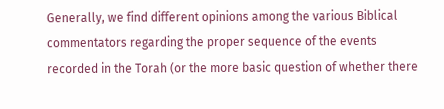Generally, we find different opinions among the various Biblical commentators regarding the proper sequence of the events recorded in the Torah (or the more basic question of whether there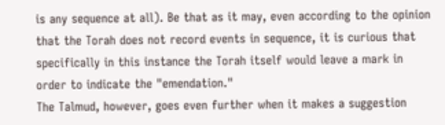is any sequence at all). Be that as it may, even according to the opinion that the Torah does not record events in sequence, it is curious that specifically in this instance the Torah itself would leave a mark in order to indicate the "emendation."
The Talmud, however, goes even further when it makes a suggestion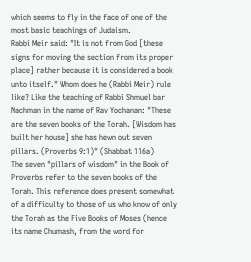which seems to fly in the face of one of the most basic teachings of Judaism.
Rabbi Meir said: "It is not from God [these signs for moving the section from its proper place] rather because it is considered a book unto itself." Whom does he (Rabbi Meir) rule like? Like the teaching of Rabbi Shmuel bar Nachman in the name of Rav Yochanan: "These are the seven books of the Torah. [Wisdom has built her house] she has hewn out seven pillars. (Proverbs 9:1)" (Shabbat 116a)
The seven "pillars of wisdom" in the Book of Proverbs refer to the seven books of the Torah. This reference does present somewhat of a difficulty to those of us who know of only the Torah as the Five Books of Moses (hence its name Chumash, from the word for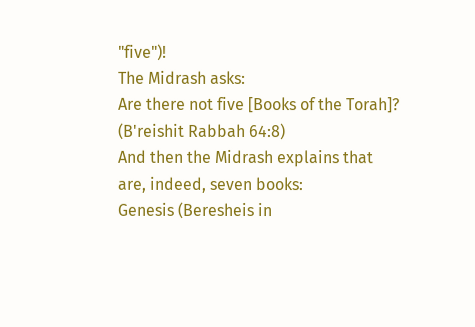"five")!
The Midrash asks:
Are there not five [Books of the Torah]? (B'reishit Rabbah 64:8)
And then the Midrash explains that are, indeed, seven books:
Genesis (Beresheis in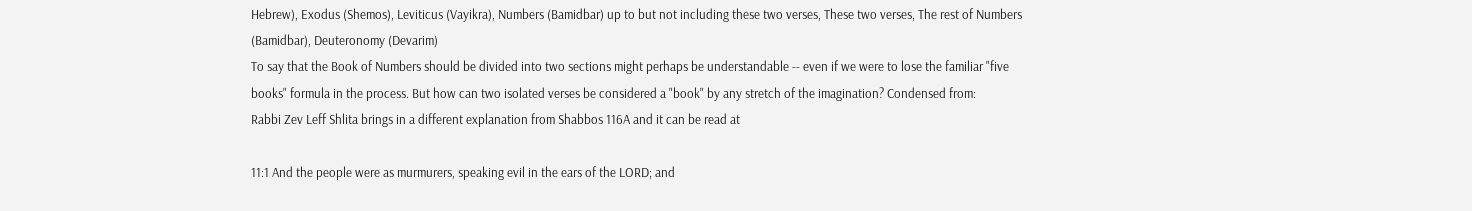Hebrew), Exodus (Shemos), Leviticus (Vayikra), Numbers (Bamidbar) up to but not including these two verses, These two verses, The rest of Numbers (Bamidbar), Deuteronomy (Devarim)
To say that the Book of Numbers should be divided into two sections might perhaps be understandable -- even if we were to lose the familiar "five books" formula in the process. But how can two isolated verses be considered a "book" by any stretch of the imagination? Condensed from:
Rabbi Zev Leff Shlita brings in a different explanation from Shabbos 116A and it can be read at

11:1 And the people were as murmurers, speaking evil in the ears of the LORD; and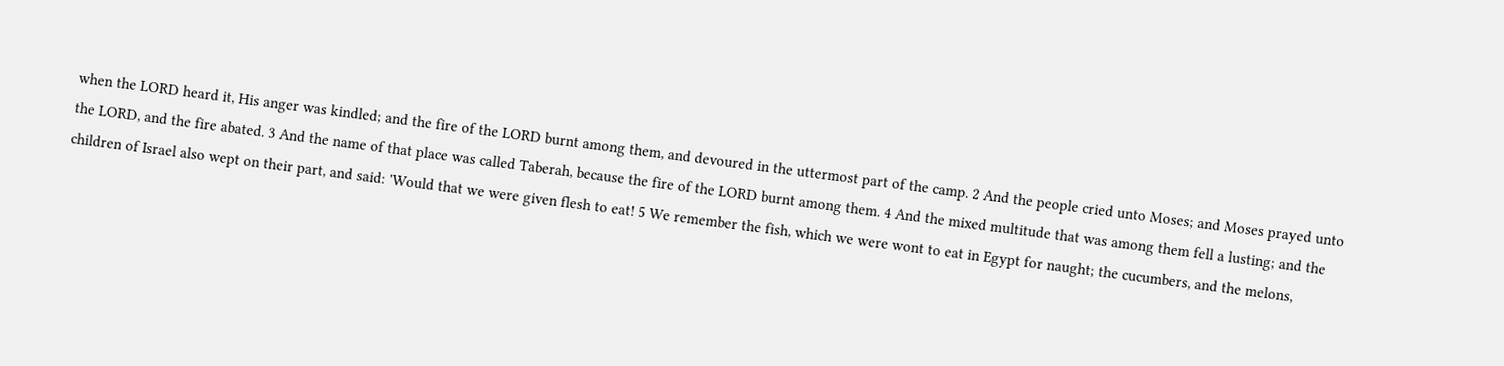when the LORD heard it, His anger was kindled; and the fire of the LORD burnt among them, and devoured in the uttermost part of the camp. 2 And the people cried unto Moses; and Moses prayed unto the LORD, and the fire abated. 3 And the name of that place was called Taberah, because the fire of the LORD burnt among them. 4 And the mixed multitude that was among them fell a lusting; and the children of Israel also wept on their part, and said: 'Would that we were given flesh to eat! 5 We remember the fish, which we were wont to eat in Egypt for naught; the cucumbers, and the melons,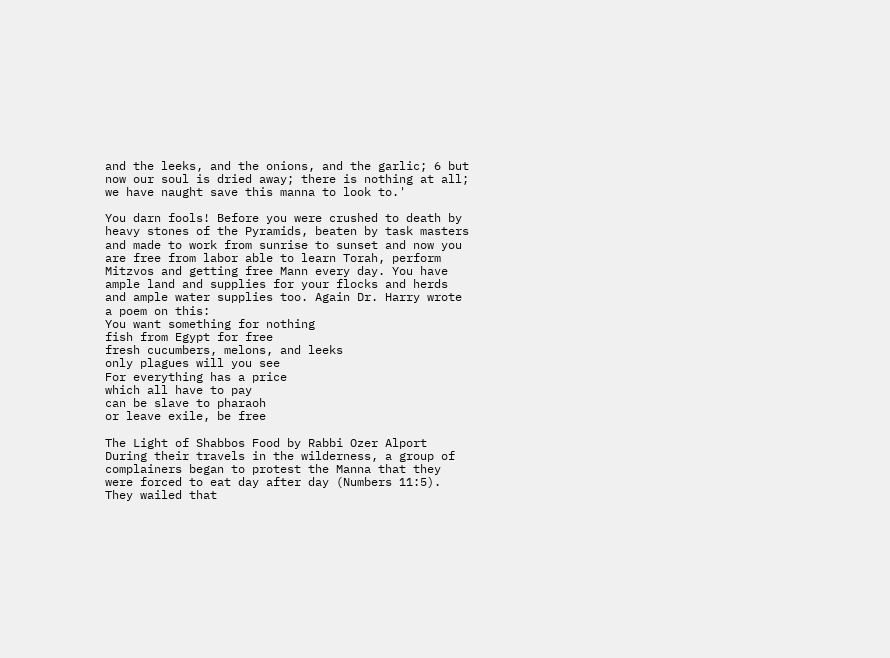and the leeks, and the onions, and the garlic; 6 but now our soul is dried away; there is nothing at all; we have naught save this manna to look to.'

You darn fools! Before you were crushed to death by heavy stones of the Pyramids, beaten by task masters and made to work from sunrise to sunset and now you are free from labor able to learn Torah, perform Mitzvos and getting free Mann every day. You have ample land and supplies for your flocks and herds and ample water supplies too. Again Dr. Harry wrote a poem on this:
You want something for nothing
fish from Egypt for free
fresh cucumbers, melons, and leeks
only plagues will you see
For everything has a price
which all have to pay
can be slave to pharaoh
or leave exile, be free

The Light of Shabbos Food by Rabbi Ozer Alport
During their travels in the wilderness, a group of complainers began to protest the Manna that they were forced to eat day after day (Numbers 11:5). They wailed that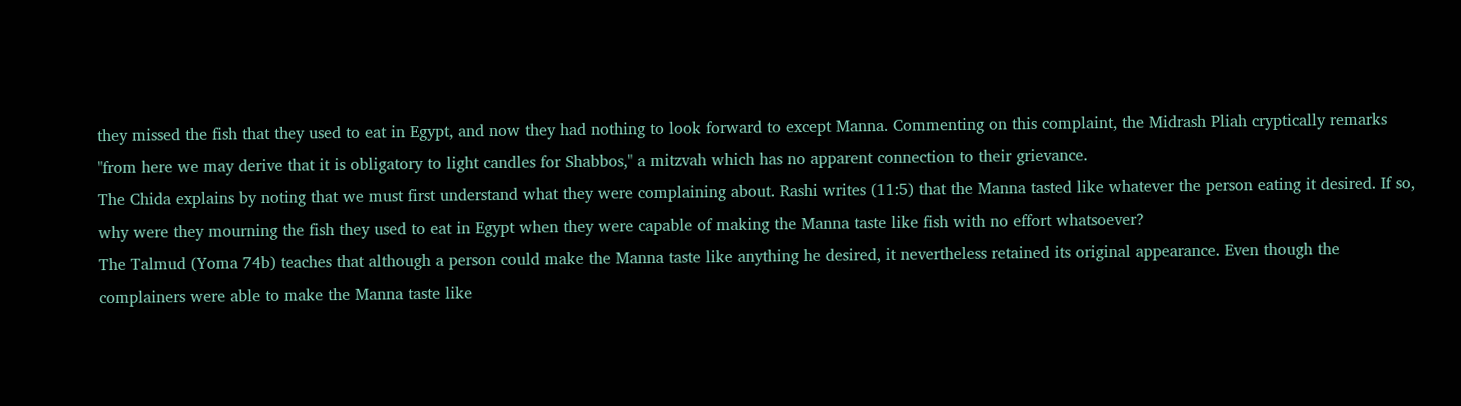they missed the fish that they used to eat in Egypt, and now they had nothing to look forward to except Manna. Commenting on this complaint, the Midrash Pliah cryptically remarks "from here we may derive that it is obligatory to light candles for Shabbos," a mitzvah which has no apparent connection to their grievance.
The Chida explains by noting that we must first understand what they were complaining about. Rashi writes (11:5) that the Manna tasted like whatever the person eating it desired. If so, why were they mourning the fish they used to eat in Egypt when they were capable of making the Manna taste like fish with no effort whatsoever?
The Talmud (Yoma 74b) teaches that although a person could make the Manna taste like anything he desired, it nevertheless retained its original appearance. Even though the complainers were able to make the Manna taste like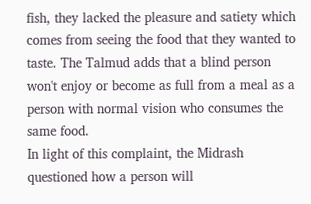fish, they lacked the pleasure and satiety which comes from seeing the food that they wanted to taste. The Talmud adds that a blind person won't enjoy or become as full from a meal as a person with normal vision who consumes the same food.
In light of this complaint, the Midrash questioned how a person will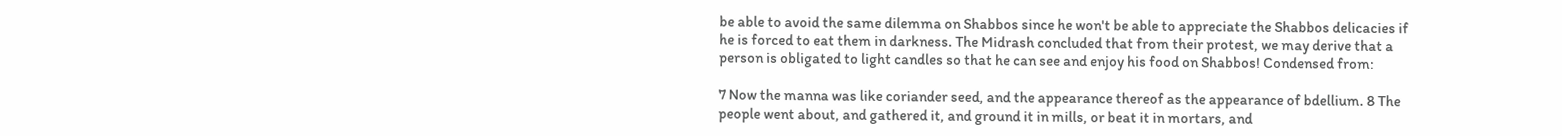be able to avoid the same dilemma on Shabbos since he won't be able to appreciate the Shabbos delicacies if he is forced to eat them in darkness. The Midrash concluded that from their protest, we may derive that a person is obligated to light candles so that he can see and enjoy his food on Shabbos! Condensed from:

7 Now the manna was like coriander seed, and the appearance thereof as the appearance of bdellium. 8 The people went about, and gathered it, and ground it in mills, or beat it in mortars, and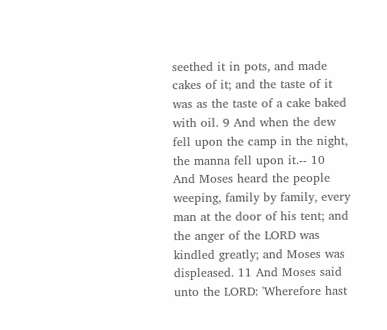seethed it in pots, and made cakes of it; and the taste of it was as the taste of a cake baked with oil. 9 And when the dew fell upon the camp in the night, the manna fell upon it.-- 10 And Moses heard the people weeping, family by family, every man at the door of his tent; and the anger of the LORD was kindled greatly; and Moses was displeased. 11 And Moses said unto the LORD: 'Wherefore hast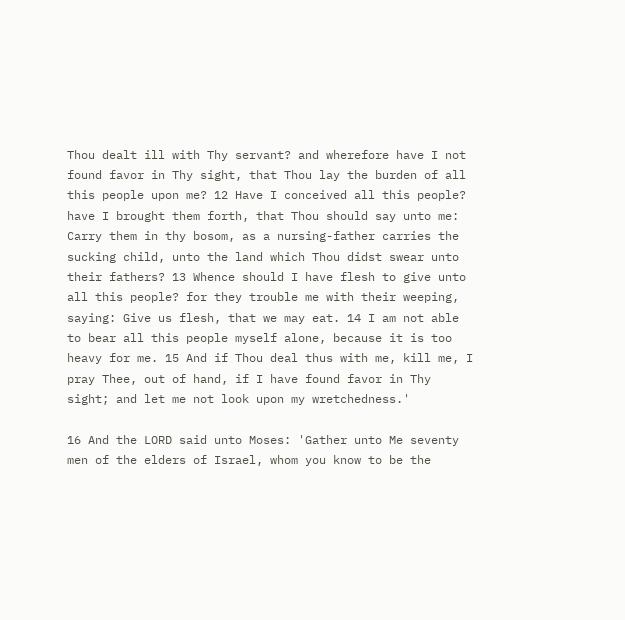Thou dealt ill with Thy servant? and wherefore have I not found favor in Thy sight, that Thou lay the burden of all this people upon me? 12 Have I conceived all this people? have I brought them forth, that Thou should say unto me: Carry them in thy bosom, as a nursing-father carries the sucking child, unto the land which Thou didst swear unto their fathers? 13 Whence should I have flesh to give unto all this people? for they trouble me with their weeping, saying: Give us flesh, that we may eat. 14 I am not able to bear all this people myself alone, because it is too heavy for me. 15 And if Thou deal thus with me, kill me, I pray Thee, out of hand, if I have found favor in Thy sight; and let me not look upon my wretchedness.'

16 And the LORD said unto Moses: 'Gather unto Me seventy men of the elders of Israel, whom you know to be the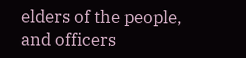elders of the people, and officers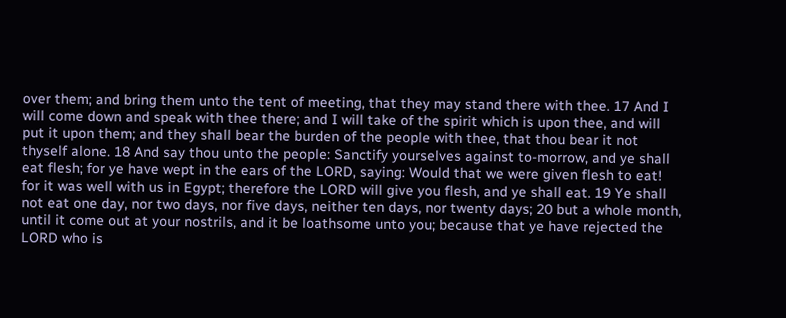over them; and bring them unto the tent of meeting, that they may stand there with thee. 17 And I will come down and speak with thee there; and I will take of the spirit which is upon thee, and will put it upon them; and they shall bear the burden of the people with thee, that thou bear it not thyself alone. 18 And say thou unto the people: Sanctify yourselves against to-morrow, and ye shall eat flesh; for ye have wept in the ears of the LORD, saying: Would that we were given flesh to eat! for it was well with us in Egypt; therefore the LORD will give you flesh, and ye shall eat. 19 Ye shall not eat one day, nor two days, nor five days, neither ten days, nor twenty days; 20 but a whole month, until it come out at your nostrils, and it be loathsome unto you; because that ye have rejected the LORD who is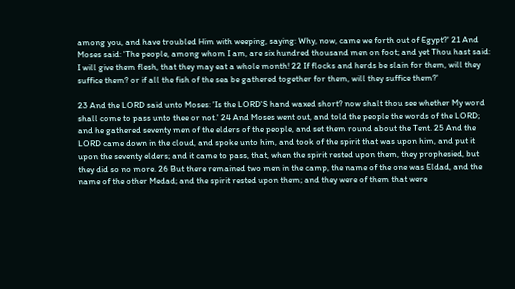among you, and have troubled Him with weeping, saying: Why, now, came we forth out of Egypt?' 21 And Moses said: 'The people, among whom I am, are six hundred thousand men on foot; and yet Thou hast said: I will give them flesh, that they may eat a whole month! 22 If flocks and herds be slain for them, will they suffice them? or if all the fish of the sea be gathered together for them, will they suffice them?'

23 And the LORD said unto Moses: 'Is the LORD'S hand waxed short? now shalt thou see whether My word shall come to pass unto thee or not.' 24 And Moses went out, and told the people the words of the LORD; and he gathered seventy men of the elders of the people, and set them round about the Tent. 25 And the LORD came down in the cloud, and spoke unto him, and took of the spirit that was upon him, and put it upon the seventy elders; and it came to pass, that, when the spirit rested upon them, they prophesied, but they did so no more. 26 But there remained two men in the camp, the name of the one was Eldad, and the name of the other Medad; and the spirit rested upon them; and they were of them that were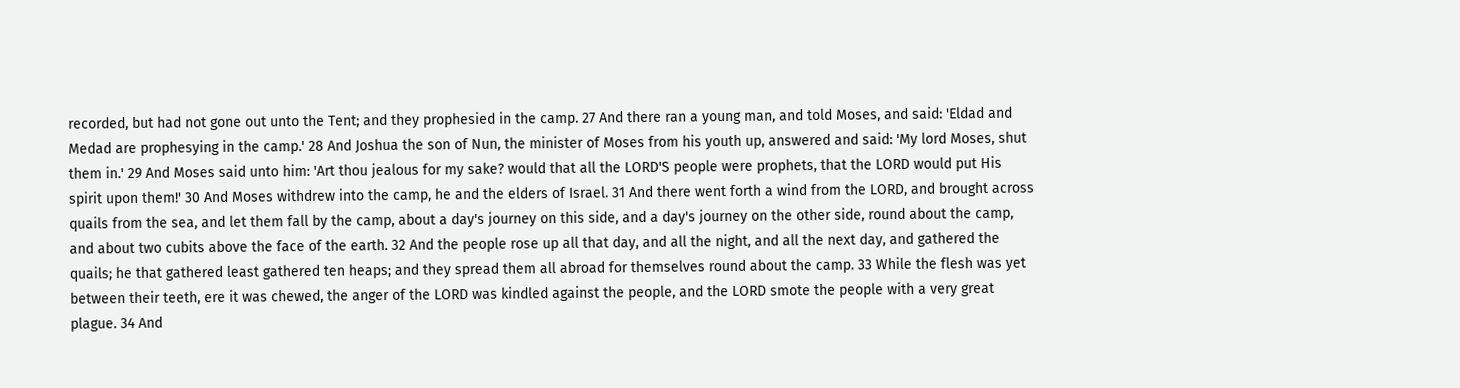recorded, but had not gone out unto the Tent; and they prophesied in the camp. 27 And there ran a young man, and told Moses, and said: 'Eldad and Medad are prophesying in the camp.' 28 And Joshua the son of Nun, the minister of Moses from his youth up, answered and said: 'My lord Moses, shut them in.' 29 And Moses said unto him: 'Art thou jealous for my sake? would that all the LORD'S people were prophets, that the LORD would put His spirit upon them!' 30 And Moses withdrew into the camp, he and the elders of Israel. 31 And there went forth a wind from the LORD, and brought across quails from the sea, and let them fall by the camp, about a day's journey on this side, and a day's journey on the other side, round about the camp, and about two cubits above the face of the earth. 32 And the people rose up all that day, and all the night, and all the next day, and gathered the quails; he that gathered least gathered ten heaps; and they spread them all abroad for themselves round about the camp. 33 While the flesh was yet between their teeth, ere it was chewed, the anger of the LORD was kindled against the people, and the LORD smote the people with a very great plague. 34 And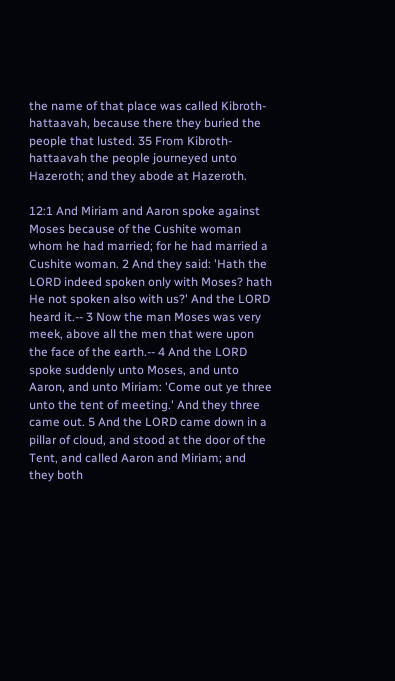the name of that place was called Kibroth-hattaavah, because there they buried the people that lusted. 35 From Kibroth-hattaavah the people journeyed unto Hazeroth; and they abode at Hazeroth.

12:1 And Miriam and Aaron spoke against Moses because of the Cushite woman whom he had married; for he had married a Cushite woman. 2 And they said: 'Hath the LORD indeed spoken only with Moses? hath He not spoken also with us?' And the LORD heard it.-- 3 Now the man Moses was very meek, above all the men that were upon the face of the earth.-- 4 And the LORD spoke suddenly unto Moses, and unto Aaron, and unto Miriam: 'Come out ye three unto the tent of meeting.' And they three came out. 5 And the LORD came down in a pillar of cloud, and stood at the door of the Tent, and called Aaron and Miriam; and they both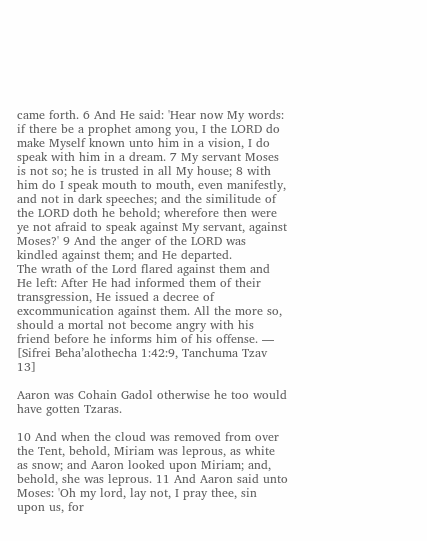came forth. 6 And He said: 'Hear now My words: if there be a prophet among you, I the LORD do make Myself known unto him in a vision, I do speak with him in a dream. 7 My servant Moses is not so; he is trusted in all My house; 8 with him do I speak mouth to mouth, even manifestly, and not in dark speeches; and the similitude of the LORD doth he behold; wherefore then were ye not afraid to speak against My servant, against Moses?' 9 And the anger of the LORD was kindled against them; and He departed.
The wrath of the Lord flared against them and He left: After He had informed them of their transgression, He issued a decree of excommunication against them. All the more so, should a mortal not become angry with his friend before he informs him of his offense. — [Sifrei Beha’alothecha 1:42:9, Tanchuma Tzav 13]

Aaron was Cohain Gadol otherwise he too would have gotten Tzaras.

10 And when the cloud was removed from over the Tent, behold, Miriam was leprous, as white as snow; and Aaron looked upon Miriam; and, behold, she was leprous. 11 And Aaron said unto Moses: 'Oh my lord, lay not, I pray thee, sin upon us, for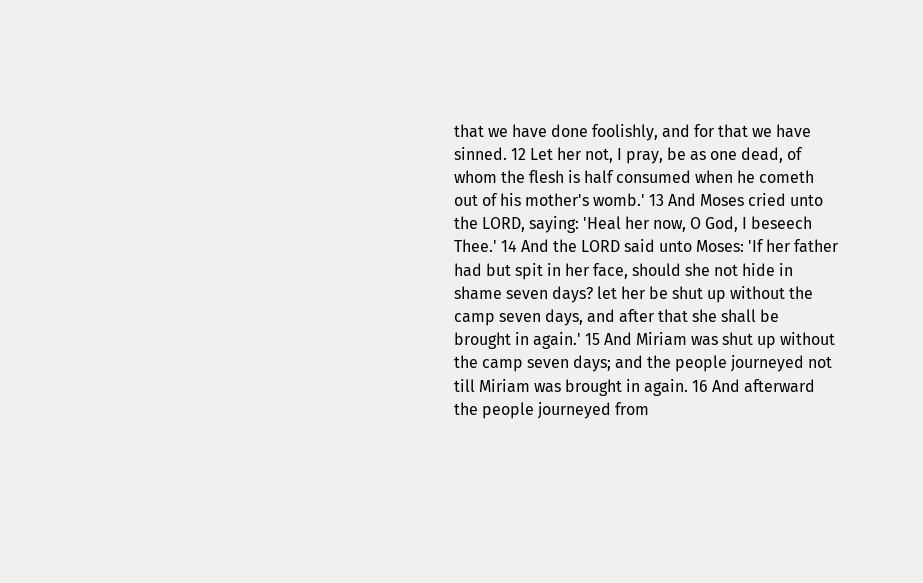that we have done foolishly, and for that we have sinned. 12 Let her not, I pray, be as one dead, of whom the flesh is half consumed when he cometh out of his mother's womb.' 13 And Moses cried unto the LORD, saying: 'Heal her now, O God, I beseech Thee.' 14 And the LORD said unto Moses: 'If her father had but spit in her face, should she not hide in shame seven days? let her be shut up without the camp seven days, and after that she shall be brought in again.' 15 And Miriam was shut up without the camp seven days; and the people journeyed not till Miriam was brought in again. 16 And afterward the people journeyed from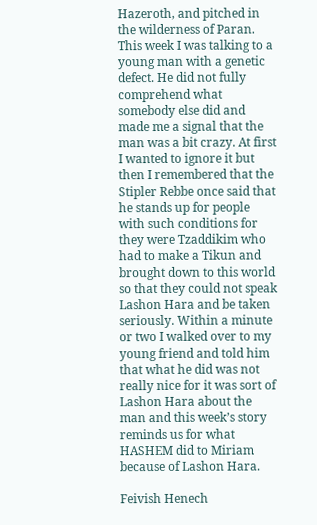Hazeroth, and pitched in the wilderness of Paran.
This week I was talking to a young man with a genetic defect. He did not fully comprehend what somebody else did and made me a signal that the man was a bit crazy. At first I wanted to ignore it but then I remembered that the Stipler Rebbe once said that he stands up for people with such conditions for they were Tzaddikim who had to make a Tikun and brought down to this world so that they could not speak Lashon Hara and be taken seriously. Within a minute or two I walked over to my young friend and told him that what he did was not really nice for it was sort of Lashon Hara about the man and this week’s story reminds us for what HASHEM did to Miriam because of Lashon Hara.

Feivish Henech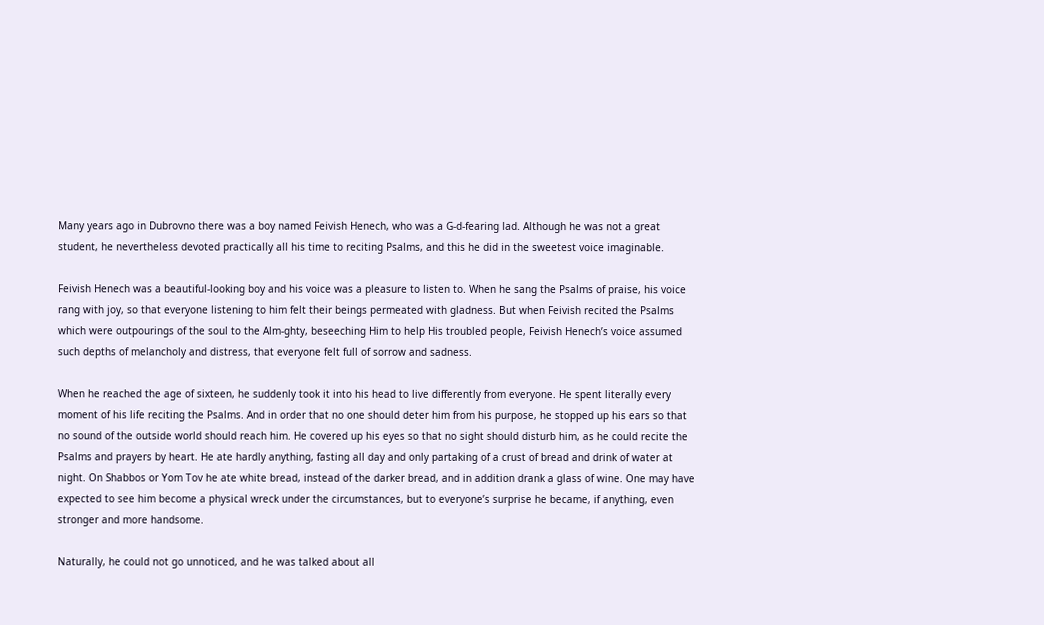Many years ago in Dubrovno there was a boy named Feivish Henech, who was a G-d-fearing lad. Although he was not a great student, he nevertheless devoted practically all his time to reciting Psalms, and this he did in the sweetest voice imaginable.

Feivish Henech was a beautiful-looking boy and his voice was a pleasure to listen to. When he sang the Psalms of praise, his voice rang with joy, so that everyone listening to him felt their beings permeated with gladness. But when Feivish recited the Psalms which were outpourings of the soul to the Alm-ghty, beseeching Him to help His troubled people, Feivish Henech’s voice assumed such depths of melancholy and distress, that everyone felt full of sorrow and sadness.

When he reached the age of sixteen, he suddenly took it into his head to live differently from everyone. He spent literally every moment of his life reciting the Psalms. And in order that no one should deter him from his purpose, he stopped up his ears so that no sound of the outside world should reach him. He covered up his eyes so that no sight should disturb him, as he could recite the Psalms and prayers by heart. He ate hardly anything, fasting all day and only partaking of a crust of bread and drink of water at night. On Shabbos or Yom Tov he ate white bread, instead of the darker bread, and in addition drank a glass of wine. One may have expected to see him become a physical wreck under the circumstances, but to everyone’s surprise he became, if anything, even stronger and more handsome.

Naturally, he could not go unnoticed, and he was talked about all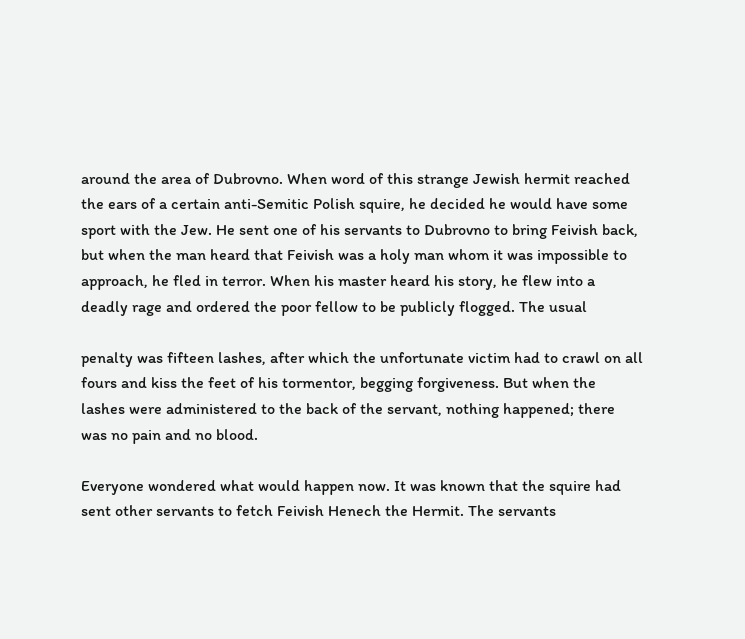around the area of Dubrovno. When word of this strange Jewish hermit reached the ears of a certain anti-Semitic Polish squire, he decided he would have some sport with the Jew. He sent one of his servants to Dubrovno to bring Feivish back, but when the man heard that Feivish was a holy man whom it was impossible to approach, he fled in terror. When his master heard his story, he flew into a deadly rage and ordered the poor fellow to be publicly flogged. The usual

penalty was fifteen lashes, after which the unfortunate victim had to crawl on all fours and kiss the feet of his tormentor, begging forgiveness. But when the lashes were administered to the back of the servant, nothing happened; there was no pain and no blood.

Everyone wondered what would happen now. It was known that the squire had sent other servants to fetch Feivish Henech the Hermit. The servants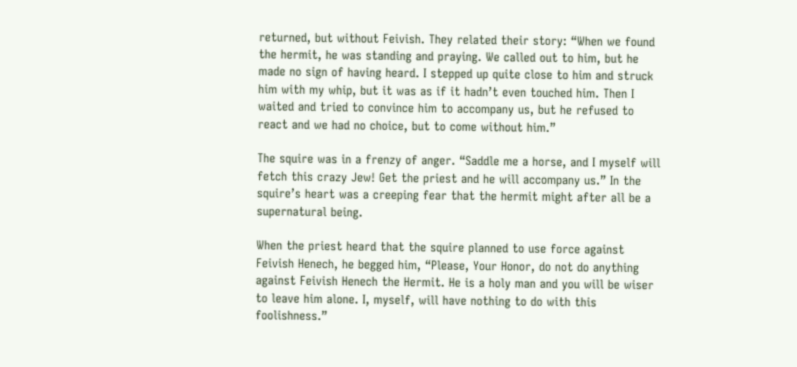returned, but without Feivish. They related their story: “When we found the hermit, he was standing and praying. We called out to him, but he made no sign of having heard. I stepped up quite close to him and struck him with my whip, but it was as if it hadn’t even touched him. Then I waited and tried to convince him to accompany us, but he refused to react and we had no choice, but to come without him.”

The squire was in a frenzy of anger. “Saddle me a horse, and I myself will fetch this crazy Jew! Get the priest and he will accompany us.” In the squire’s heart was a creeping fear that the hermit might after all be a supernatural being.

When the priest heard that the squire planned to use force against Feivish Henech, he begged him, “Please, Your Honor, do not do anything against Feivish Henech the Hermit. He is a holy man and you will be wiser to leave him alone. I, myself, will have nothing to do with this foolishness.”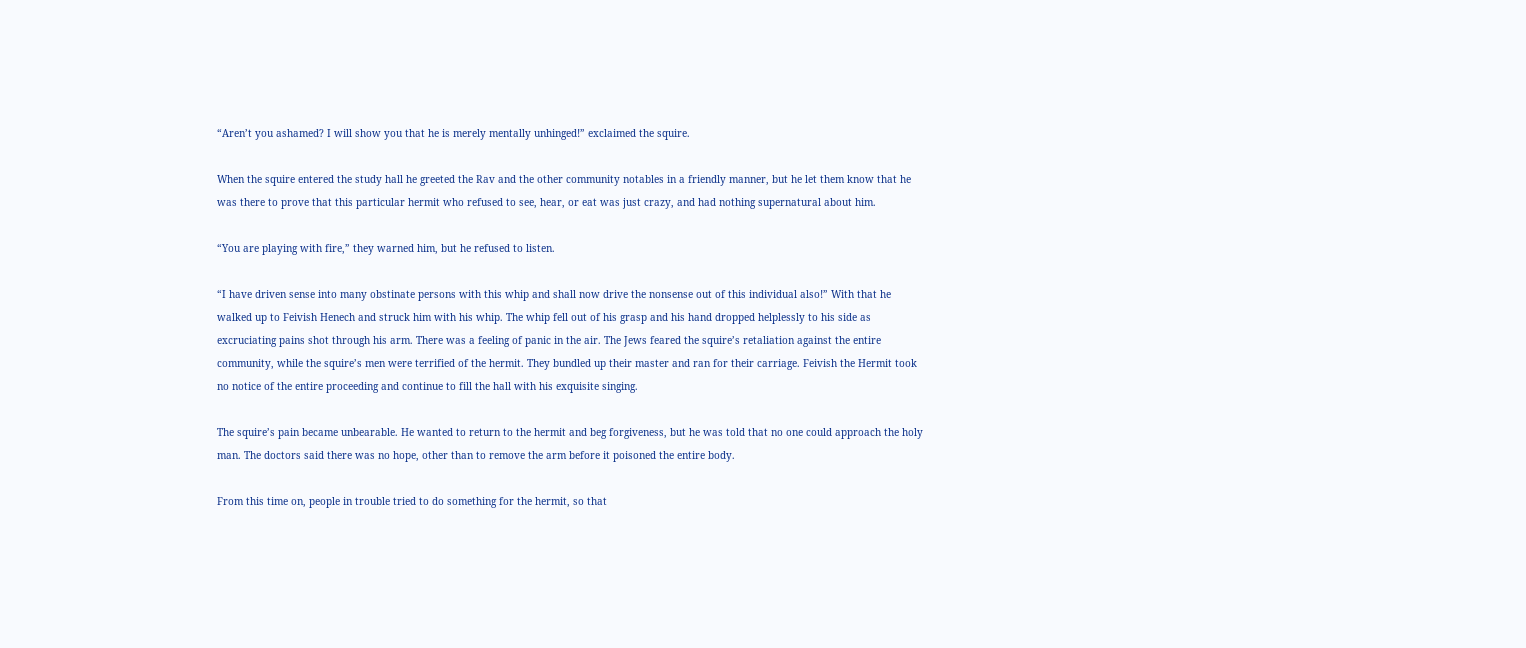“Aren’t you ashamed? I will show you that he is merely mentally unhinged!” exclaimed the squire.

When the squire entered the study hall he greeted the Rav and the other community notables in a friendly manner, but he let them know that he was there to prove that this particular hermit who refused to see, hear, or eat was just crazy, and had nothing supernatural about him.

“You are playing with fire,” they warned him, but he refused to listen.

“I have driven sense into many obstinate persons with this whip and shall now drive the nonsense out of this individual also!” With that he walked up to Feivish Henech and struck him with his whip. The whip fell out of his grasp and his hand dropped helplessly to his side as excruciating pains shot through his arm. There was a feeling of panic in the air. The Jews feared the squire’s retaliation against the entire community, while the squire’s men were terrified of the hermit. They bundled up their master and ran for their carriage. Feivish the Hermit took no notice of the entire proceeding and continue to fill the hall with his exquisite singing.

The squire’s pain became unbearable. He wanted to return to the hermit and beg forgiveness, but he was told that no one could approach the holy man. The doctors said there was no hope, other than to remove the arm before it poisoned the entire body.

From this time on, people in trouble tried to do something for the hermit, so that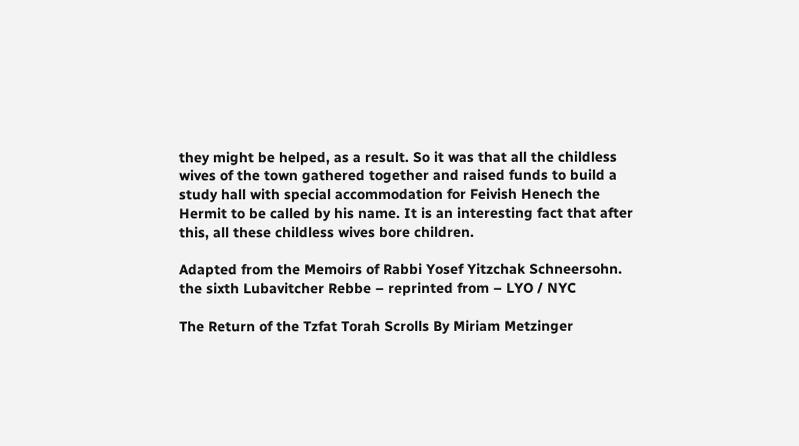they might be helped, as a result. So it was that all the childless wives of the town gathered together and raised funds to build a study hall with special accommodation for Feivish Henech the Hermit to be called by his name. It is an interesting fact that after this, all these childless wives bore children.

Adapted from the Memoirs of Rabbi Yosef Yitzchak Schneersohn. the sixth Lubavitcher Rebbe – reprinted from – LYO / NYC

The Return of the Tzfat Torah Scrolls By Miriam Metzinger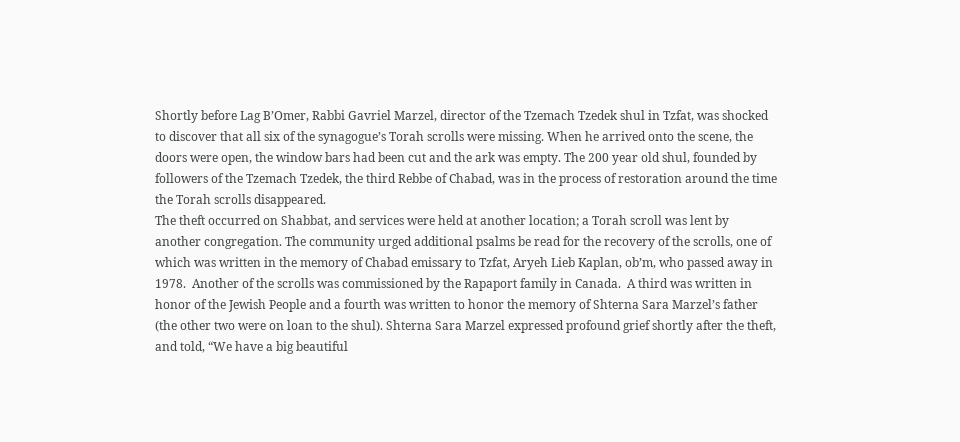Shortly before Lag B’Omer, Rabbi Gavriel Marzel, director of the Tzemach Tzedek shul in Tzfat, was shocked to discover that all six of the synagogue’s Torah scrolls were missing. When he arrived onto the scene, the doors were open, the window bars had been cut and the ark was empty. The 200 year old shul, founded by followers of the Tzemach Tzedek, the third Rebbe of Chabad, was in the process of restoration around the time the Torah scrolls disappeared.
The theft occurred on Shabbat, and services were held at another location; a Torah scroll was lent by another congregation. The community urged additional psalms be read for the recovery of the scrolls, one of which was written in the memory of Chabad emissary to Tzfat, Aryeh Lieb Kaplan, ob’m, who passed away in 1978.  Another of the scrolls was commissioned by the Rapaport family in Canada.  A third was written in honor of the Jewish People and a fourth was written to honor the memory of Shterna Sara Marzel’s father (the other two were on loan to the shul). Shterna Sara Marzel expressed profound grief shortly after the theft, and told, “We have a big beautiful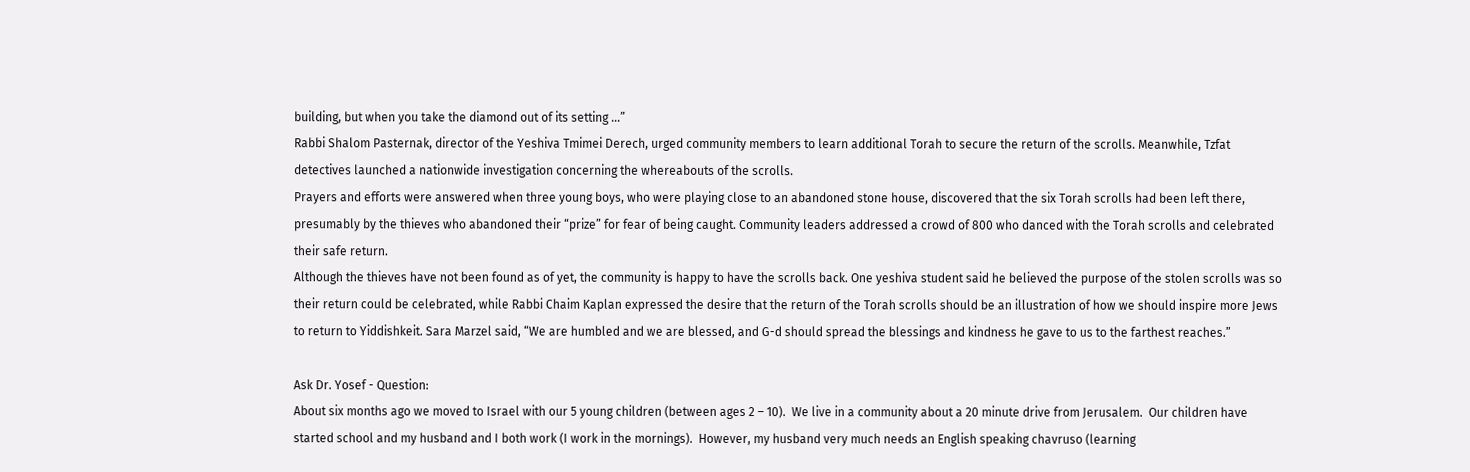building, but when you take the diamond out of its setting …”
Rabbi Shalom Pasternak, director of the Yeshiva Tmimei Derech, urged community members to learn additional Torah to secure the return of the scrolls. Meanwhile, Tzfat detectives launched a nationwide investigation concerning the whereabouts of the scrolls.
Prayers and efforts were answered when three young boys, who were playing close to an abandoned stone house, discovered that the six Torah scrolls had been left there, presumably by the thieves who abandoned their “prize” for fear of being caught. Community leaders addressed a crowd of 800 who danced with the Torah scrolls and celebrated their safe return.
Although the thieves have not been found as of yet, the community is happy to have the scrolls back. One yeshiva student said he believed the purpose of the stolen scrolls was so their return could be celebrated, while Rabbi Chaim Kaplan expressed the desire that the return of the Torah scrolls should be an illustration of how we should inspire more Jews to return to Yiddishkeit. Sara Marzel said, “We are humbled and we are blessed, and G-d should spread the blessings and kindness he gave to us to the farthest reaches.”

Ask Dr. Yosef - Question:
About six months ago we moved to Israel with our 5 young children (between ages 2 – 10).  We live in a community about a 20 minute drive from Jerusalem.  Our children have started school and my husband and I both work (I work in the mornings).  However, my husband very much needs an English speaking chavruso (learning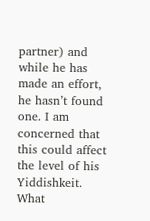partner) and while he has made an effort, he hasn’t found one. I am concerned that this could affect the level of his Yiddishkeit. What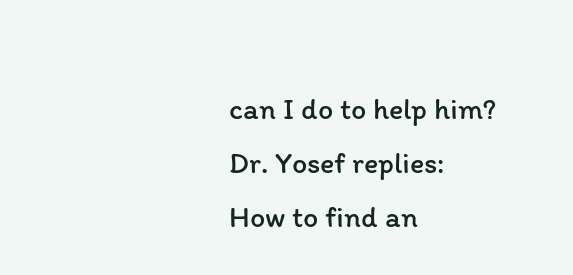can I do to help him?
Dr. Yosef replies:
How to find an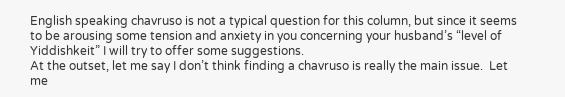English speaking chavruso is not a typical question for this column, but since it seems to be arousing some tension and anxiety in you concerning your husband’s “level of Yiddishkeit” I will try to offer some suggestions.
At the outset, let me say I don’t think finding a chavruso is really the main issue.  Let me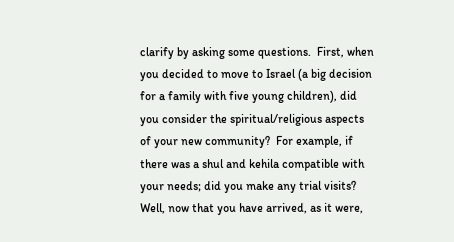clarify by asking some questions.  First, when you decided to move to Israel (a big decision for a family with five young children), did you consider the spiritual/religious aspects of your new community?  For example, if there was a shul and kehila compatible with your needs; did you make any trial visits?  Well, now that you have arrived, as it were,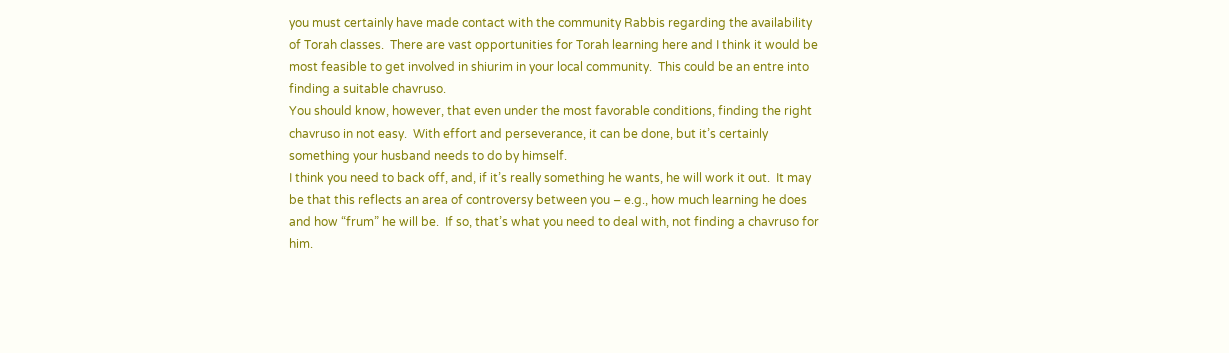you must certainly have made contact with the community Rabbis regarding the availability of Torah classes.  There are vast opportunities for Torah learning here and I think it would be most feasible to get involved in shiurim in your local community.  This could be an entre into finding a suitable chavruso.
You should know, however, that even under the most favorable conditions, finding the right chavruso in not easy.  With effort and perseverance, it can be done, but it’s certainly something your husband needs to do by himself.
I think you need to back off, and, if it’s really something he wants, he will work it out.  It may be that this reflects an area of controversy between you – e.g., how much learning he does and how “frum” he will be.  If so, that’s what you need to deal with, not finding a chavruso for him.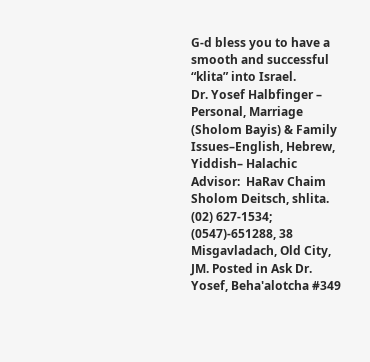G-d bless you to have a smooth and successful “klita” into Israel.
Dr. Yosef Halbfinger – Personal, Marriage (Sholom Bayis) & Family Issues–English, Hebrew, Yiddish– Halachic Advisor:  HaRav Chaim Sholom Deitsch, shlita. (02) 627-1534; (0547)-651288, 38 Misgavladach, Old City, JM. Posted in Ask Dr. Yosef, Beha'alotcha #349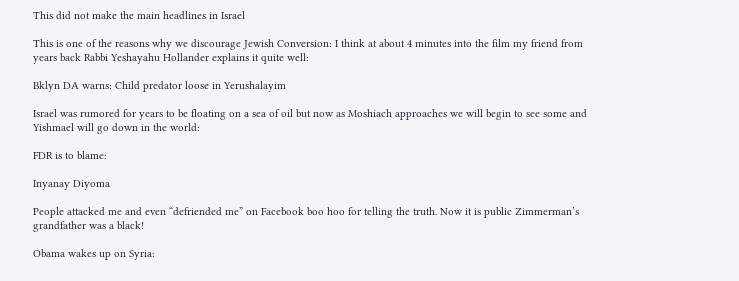This did not make the main headlines in Israel

This is one of the reasons why we discourage Jewish Conversion: I think at about 4 minutes into the film my friend from years back Rabbi Yeshayahu Hollander explains it quite well:

Bklyn DA warns: Child predator loose in Yerushalayim

Israel was rumored for years to be floating on a sea of oil but now as Moshiach approaches we will begin to see some and Yishmael will go down in the world:

FDR is to blame:

Inyanay Diyoma

People attacked me and even “defriended me” on Facebook boo hoo for telling the truth. Now it is public Zimmerman’s grandfather was a black!

Obama wakes up on Syria: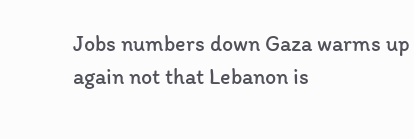Jobs numbers down Gaza warms up again not that Lebanon is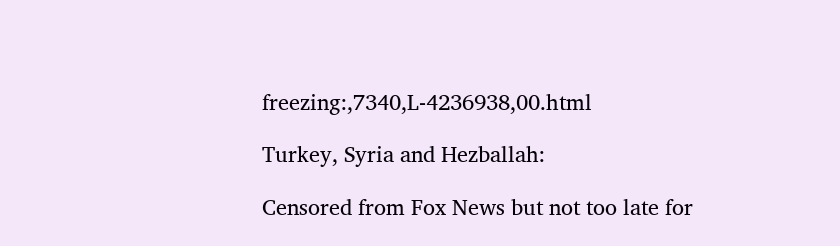freezing:,7340,L-4236938,00.html

Turkey, Syria and Hezballah:

Censored from Fox News but not too late for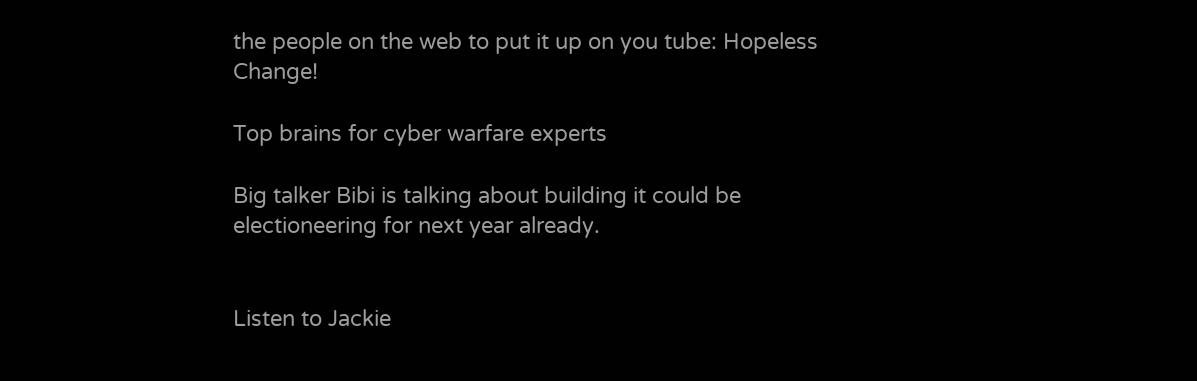the people on the web to put it up on you tube: Hopeless Change!

Top brains for cyber warfare experts

Big talker Bibi is talking about building it could be electioneering for next year already.


Listen to Jackie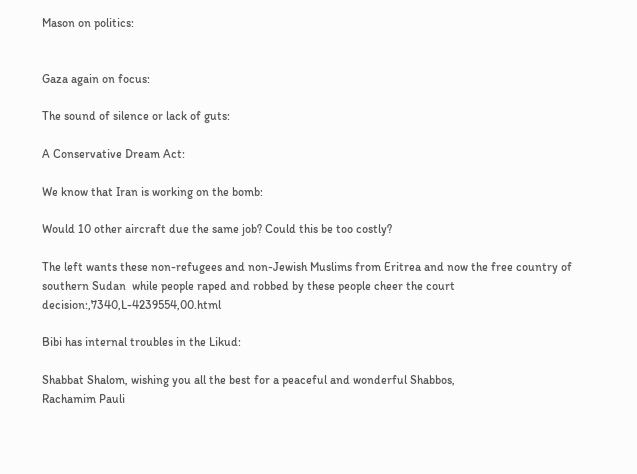Mason on politics:


Gaza again on focus:

The sound of silence or lack of guts:

A Conservative Dream Act:

We know that Iran is working on the bomb:

Would 10 other aircraft due the same job? Could this be too costly?

The left wants these non-refugees and non-Jewish Muslims from Eritrea and now the free country of southern Sudan  while people raped and robbed by these people cheer the court decision:,7340,L-4239554,00.html

Bibi has internal troubles in the Likud:

Shabbat Shalom, wishing you all the best for a peaceful and wonderful Shabbos,
Rachamim Pauli